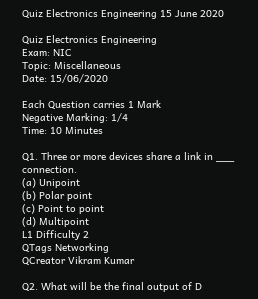Quiz Electronics Engineering 15 June 2020

Quiz Electronics Engineering
Exam: NIC
Topic: Miscellaneous
Date: 15/06/2020

Each Question carries 1 Mark
Negative Marking: 1/4
Time: 10 Minutes

Q1. Three or more devices share a link in ___ connection.
(a) Unipoint
(b) Polar point
(c) Point to point
(d) Multipoint
L1 Difficulty 2
QTags Networking
QCreator Vikram Kumar

Q2. What will be the final output of D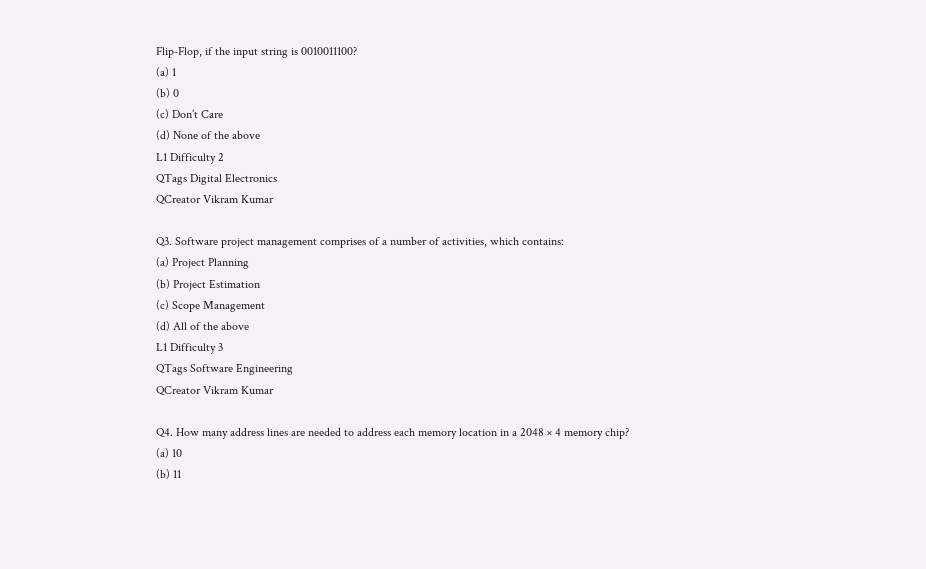Flip-Flop, if the input string is 0010011100?
(a) 1
(b) 0
(c) Don’t Care
(d) None of the above
L1 Difficulty 2
QTags Digital Electronics
QCreator Vikram Kumar

Q3. Software project management comprises of a number of activities, which contains:
(a) Project Planning
(b) Project Estimation
(c) Scope Management
(d) All of the above
L1 Difficulty 3
QTags Software Engineering
QCreator Vikram Kumar

Q4. How many address lines are needed to address each memory location in a 2048 × 4 memory chip?
(a) 10
(b) 11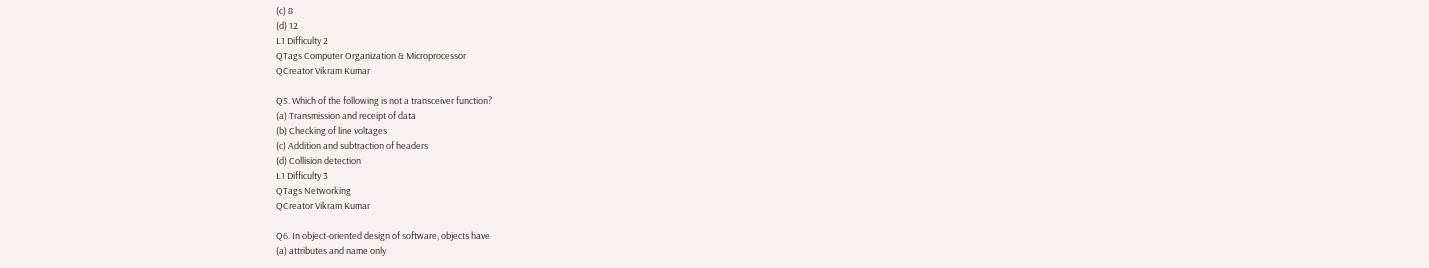(c) 8
(d) 12
L1 Difficulty 2
QTags Computer Organization & Microprocessor
QCreator Vikram Kumar

Q5. Which of the following is not a transceiver function?
(a) Transmission and receipt of data
(b) Checking of line voltages
(c) Addition and subtraction of headers
(d) Collision detection
L1 Difficulty 3
QTags Networking
QCreator Vikram Kumar

Q6. In object-oriented design of software, objects have
(a) attributes and name only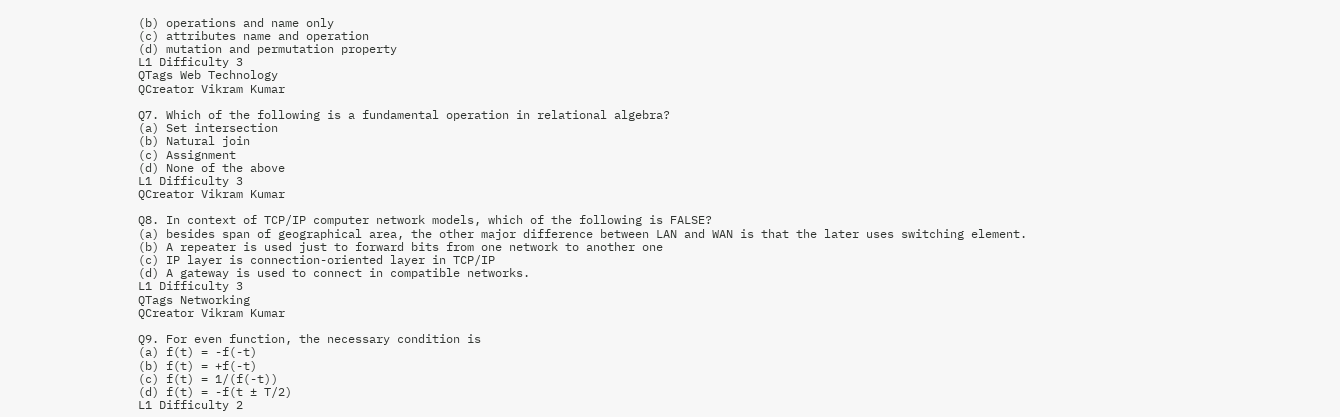(b) operations and name only
(c) attributes name and operation
(d) mutation and permutation property
L1 Difficulty 3
QTags Web Technology
QCreator Vikram Kumar

Q7. Which of the following is a fundamental operation in relational algebra?
(a) Set intersection
(b) Natural join
(c) Assignment
(d) None of the above
L1 Difficulty 3
QCreator Vikram Kumar

Q8. In context of TCP/IP computer network models, which of the following is FALSE?
(a) besides span of geographical area, the other major difference between LAN and WAN is that the later uses switching element.
(b) A repeater is used just to forward bits from one network to another one
(c) IP layer is connection-oriented layer in TCP/IP
(d) A gateway is used to connect in compatible networks.
L1 Difficulty 3
QTags Networking
QCreator Vikram Kumar

Q9. For even function, the necessary condition is
(a) f(t) = -f(-t)
(b) f(t) = +f(-t)
(c) f(t) = 1/(f(-t))
(d) f(t) = -f(t ± T/2)
L1 Difficulty 2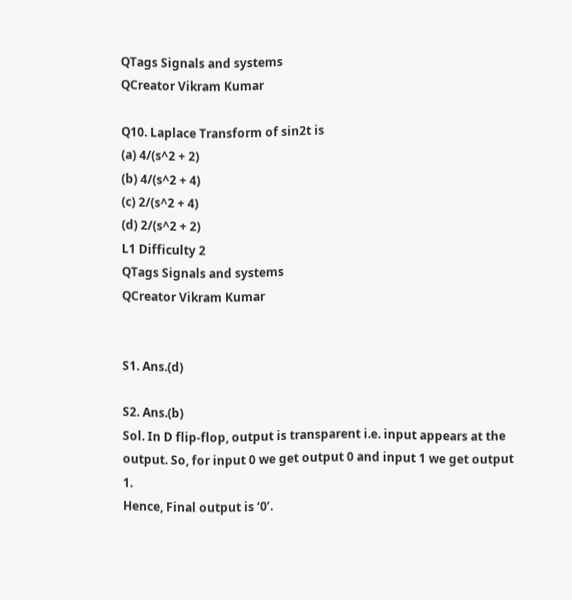QTags Signals and systems
QCreator Vikram Kumar

Q10. Laplace Transform of sin2t is
(a) 4/(s^2 + 2)
(b) 4/(s^2 + 4)
(c) 2/(s^2 + 4)
(d) 2/(s^2 + 2)
L1 Difficulty 2
QTags Signals and systems
QCreator Vikram Kumar


S1. Ans.(d)

S2. Ans.(b)
Sol. In D flip-flop, output is transparent i.e. input appears at the output. So, for input 0 we get output 0 and input 1 we get output 1.
Hence, Final output is ‘0’.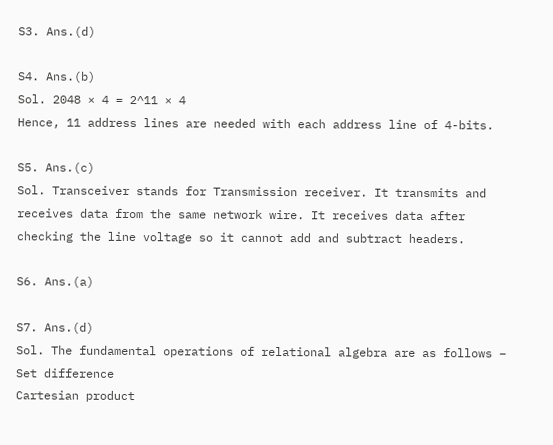S3. Ans.(d)

S4. Ans.(b)
Sol. 2048 × 4 = 2^11 × 4
Hence, 11 address lines are needed with each address line of 4-bits.

S5. Ans.(c)
Sol. Transceiver stands for Transmission receiver. It transmits and receives data from the same network wire. It receives data after checking the line voltage so it cannot add and subtract headers.

S6. Ans.(a)

S7. Ans.(d)
Sol. The fundamental operations of relational algebra are as follows −
Set difference
Cartesian product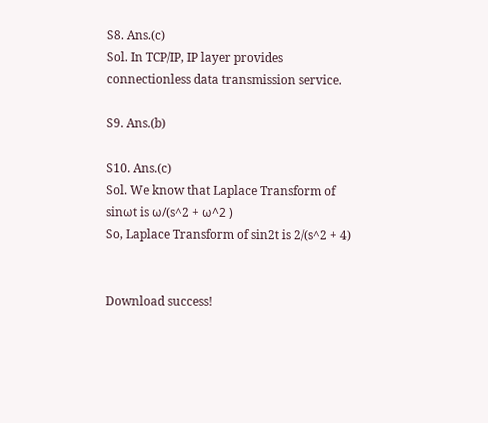S8. Ans.(c)
Sol. In TCP/IP, IP layer provides connectionless data transmission service.

S9. Ans.(b)

S10. Ans.(c)
Sol. We know that Laplace Transform of sinωt is ω/(s^2 + ω^2 )
So, Laplace Transform of sin2t is 2/(s^2 + 4)


Download success!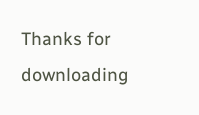Thanks for downloading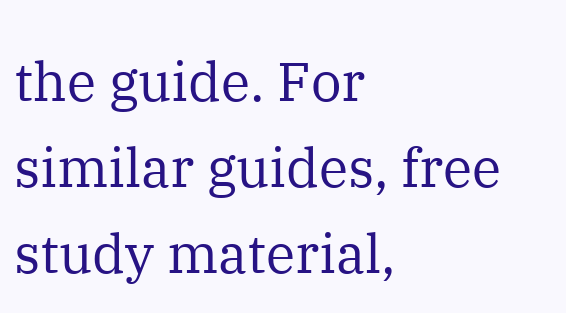the guide. For similar guides, free study material,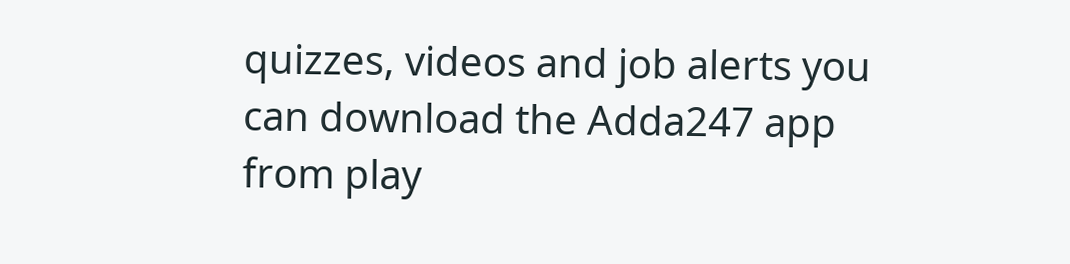quizzes, videos and job alerts you can download the Adda247 app from play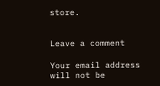store.


Leave a comment

Your email address will not be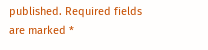published. Required fields are marked *